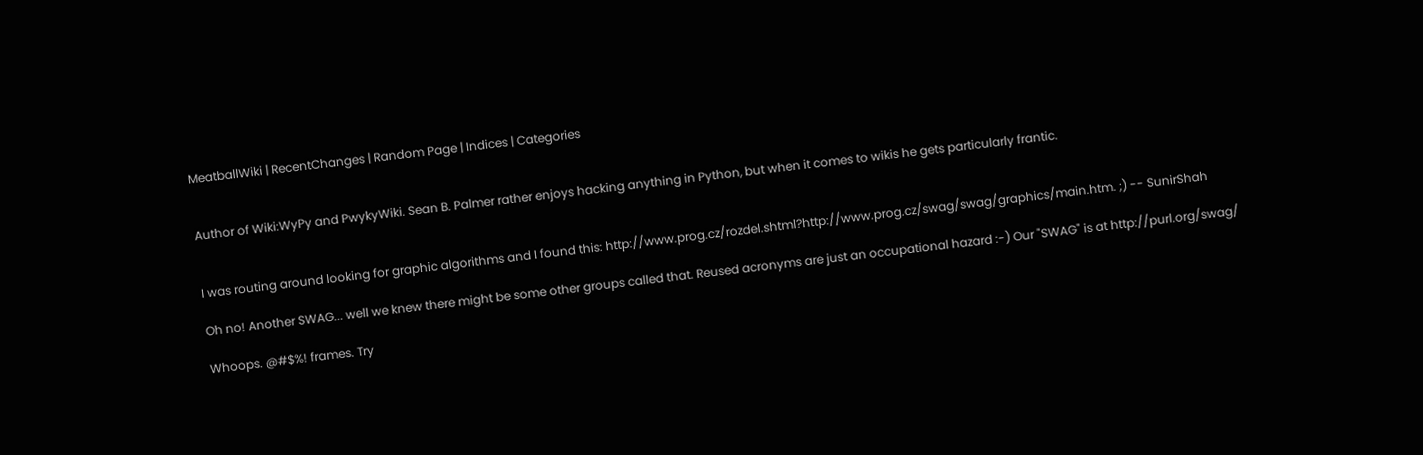MeatballWiki | RecentChanges | Random Page | Indices | Categories


Author of Wiki:WyPy and PwykyWiki. Sean B. Palmer rather enjoys hacking anything in Python, but when it comes to wikis he gets particularly frantic.


I was routing around looking for graphic algorithms and I found this: http://www.prog.cz/rozdel.shtml?http://www.prog.cz/swag/swag/graphics/main.htm. ;) -- SunirShah

Oh no! Another SWAG... well we knew there might be some other groups called that. Reused acronyms are just an occupational hazard :-) Our "SWAG" is at http://purl.org/swag/

Whoops. @#$%! frames. Try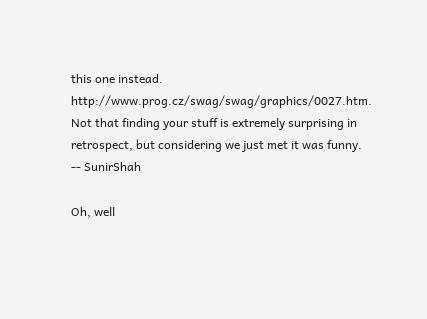this one instead. http://www.prog.cz/swag/swag/graphics/0027.htm. Not that finding your stuff is extremely surprising in retrospect, but considering we just met it was funny. -- SunirShah

Oh, well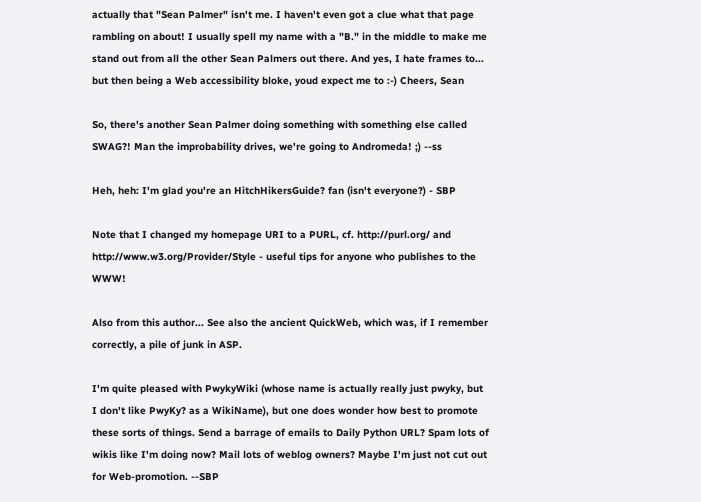actually that "Sean Palmer" isn't me. I haven't even got a clue what that page rambling on about! I usually spell my name with a "B." in the middle to make me stand out from all the other Sean Palmers out there. And yes, I hate frames to... but then being a Web accessibility bloke, youd expect me to :-) Cheers, Sean

So, there's another Sean Palmer doing something with something else called SWAG?! Man the improbability drives, we're going to Andromeda! ;) --ss

Heh, heh: I'm glad you're an HitchHikersGuide? fan (isn't everyone?) - SBP

Note that I changed my homepage URI to a PURL, cf. http://purl.org/ and http://www.w3.org/Provider/Style - useful tips for anyone who publishes to the WWW!

Also from this author... See also the ancient QuickWeb, which was, if I remember correctly, a pile of junk in ASP.

I'm quite pleased with PwykyWiki (whose name is actually really just pwyky, but I don't like PwyKy? as a WikiName), but one does wonder how best to promote these sorts of things. Send a barrage of emails to Daily Python URL? Spam lots of wikis like I'm doing now? Mail lots of weblog owners? Maybe I'm just not cut out for Web-promotion. --SBP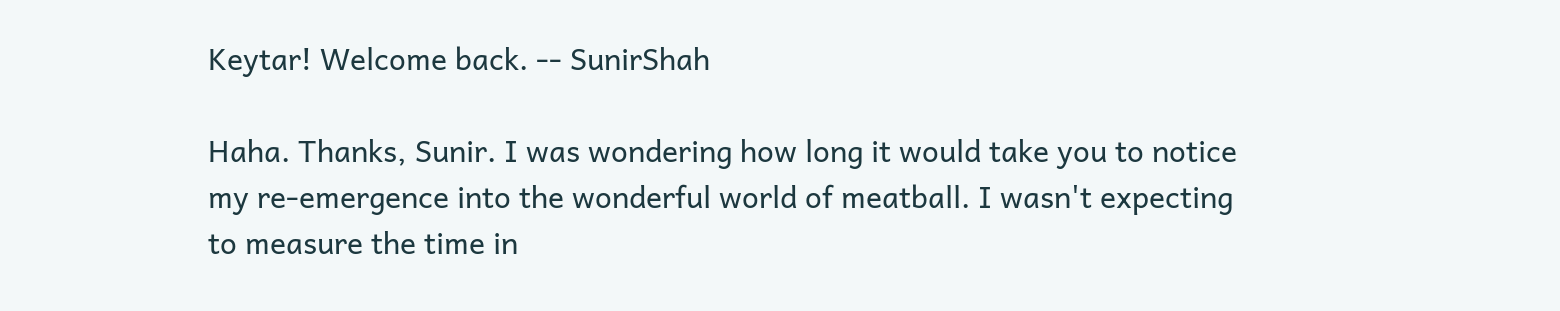Keytar! Welcome back. -- SunirShah

Haha. Thanks, Sunir. I was wondering how long it would take you to notice my re-emergence into the wonderful world of meatball. I wasn't expecting to measure the time in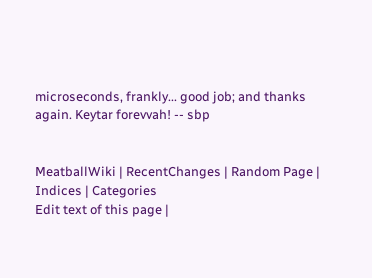microseconds, frankly... good job; and thanks again. Keytar forevvah! -- sbp


MeatballWiki | RecentChanges | Random Page | Indices | Categories
Edit text of this page |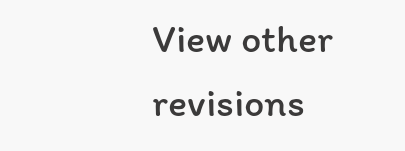View other revisions